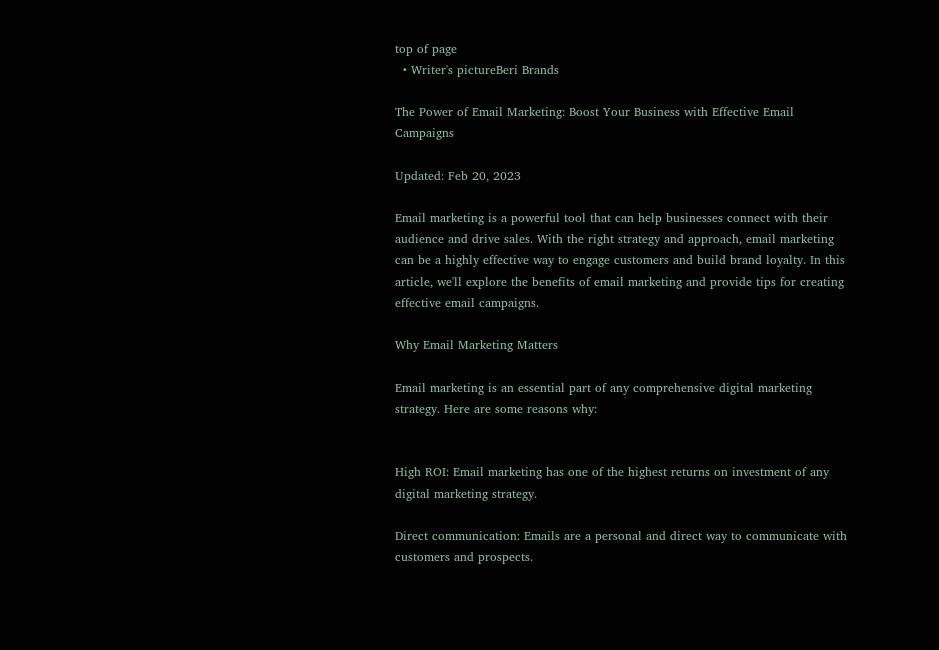top of page
  • Writer's pictureBeri Brands

The Power of Email Marketing: Boost Your Business with Effective Email Campaigns

Updated: Feb 20, 2023

Email marketing is a powerful tool that can help businesses connect with their audience and drive sales. With the right strategy and approach, email marketing can be a highly effective way to engage customers and build brand loyalty. In this article, we'll explore the benefits of email marketing and provide tips for creating effective email campaigns.

Why Email Marketing Matters

Email marketing is an essential part of any comprehensive digital marketing strategy. Here are some reasons why:


High ROI: Email marketing has one of the highest returns on investment of any digital marketing strategy.

Direct communication: Emails are a personal and direct way to communicate with customers and prospects.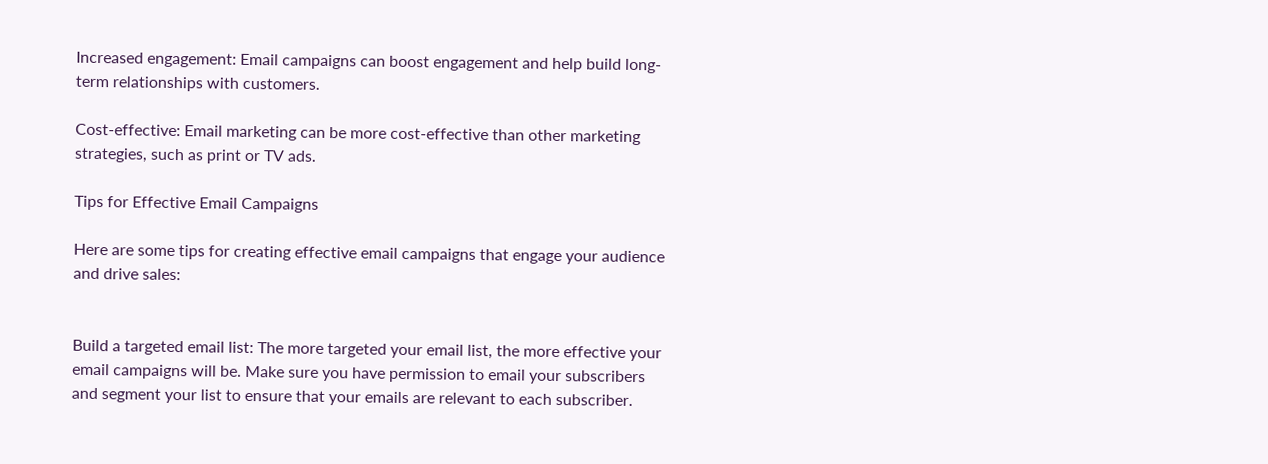Increased engagement: Email campaigns can boost engagement and help build long-term relationships with customers.

Cost-effective: Email marketing can be more cost-effective than other marketing strategies, such as print or TV ads.

Tips for Effective Email Campaigns

Here are some tips for creating effective email campaigns that engage your audience and drive sales:


Build a targeted email list: The more targeted your email list, the more effective your email campaigns will be. Make sure you have permission to email your subscribers and segment your list to ensure that your emails are relevant to each subscriber.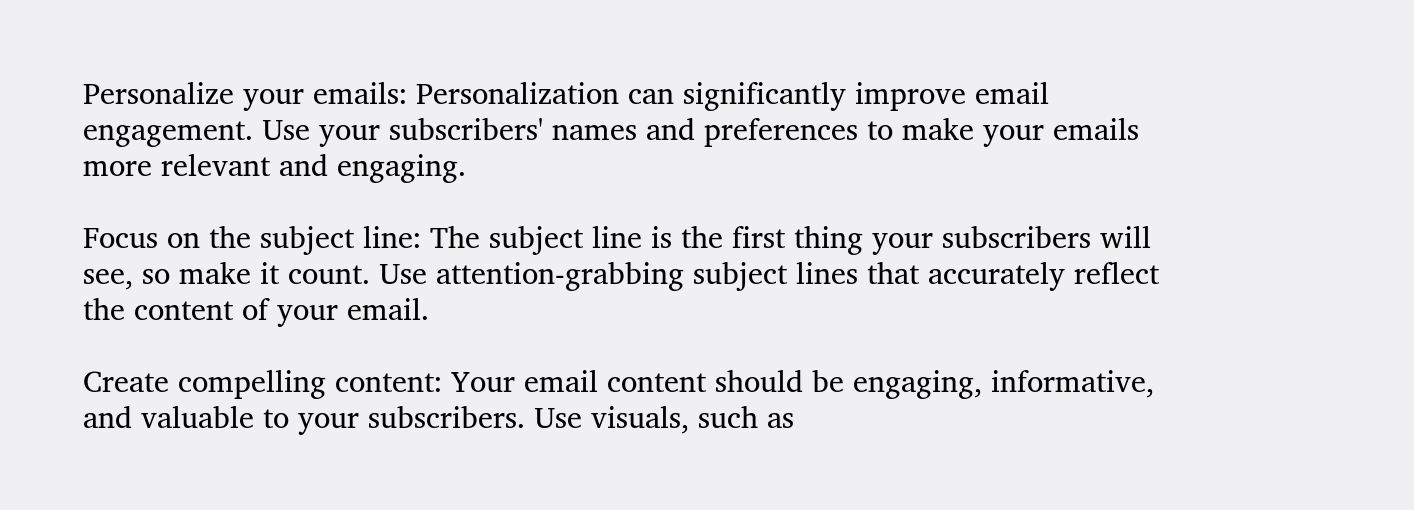Personalize your emails: Personalization can significantly improve email engagement. Use your subscribers' names and preferences to make your emails more relevant and engaging.

Focus on the subject line: The subject line is the first thing your subscribers will see, so make it count. Use attention-grabbing subject lines that accurately reflect the content of your email.

Create compelling content: Your email content should be engaging, informative, and valuable to your subscribers. Use visuals, such as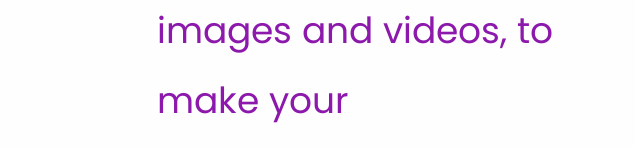images and videos, to make your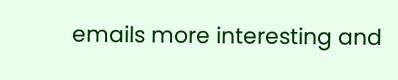emails more interesting and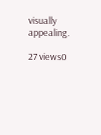visually appealing.

27 views0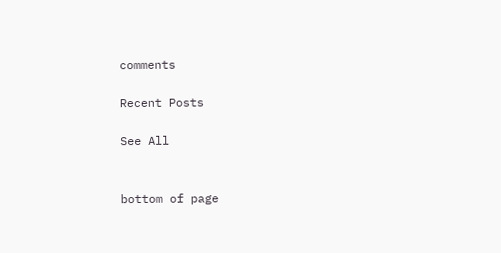comments

Recent Posts

See All


bottom of page